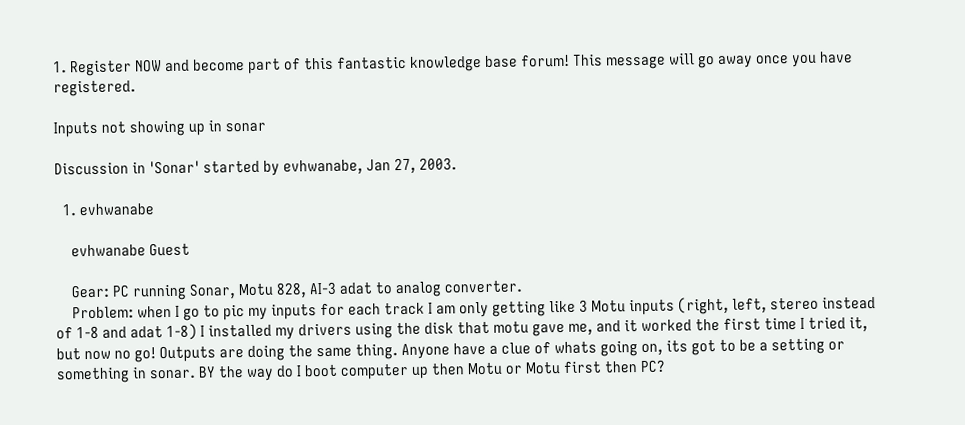1. Register NOW and become part of this fantastic knowledge base forum! This message will go away once you have registered.

Inputs not showing up in sonar

Discussion in 'Sonar' started by evhwanabe, Jan 27, 2003.

  1. evhwanabe

    evhwanabe Guest

    Gear: PC running Sonar, Motu 828, AI-3 adat to analog converter.
    Problem: when I go to pic my inputs for each track I am only getting like 3 Motu inputs (right, left, stereo instead of 1-8 and adat 1-8) I installed my drivers using the disk that motu gave me, and it worked the first time I tried it, but now no go! Outputs are doing the same thing. Anyone have a clue of whats going on, its got to be a setting or something in sonar. BY the way do I boot computer up then Motu or Motu first then PC?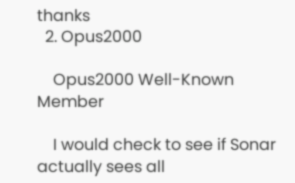thanks
  2. Opus2000

    Opus2000 Well-Known Member

    I would check to see if Sonar actually sees all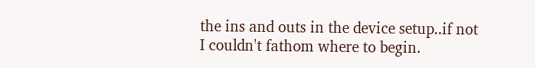the ins and outs in the device setup..if not I couldn't fathom where to begin.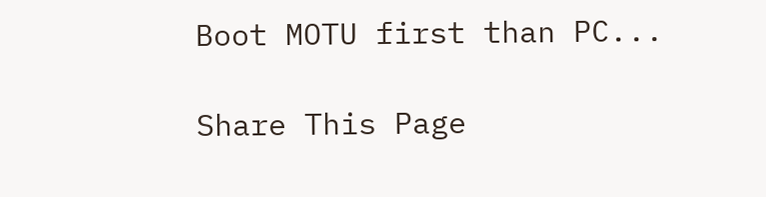Boot MOTU first than PC...

Share This Page